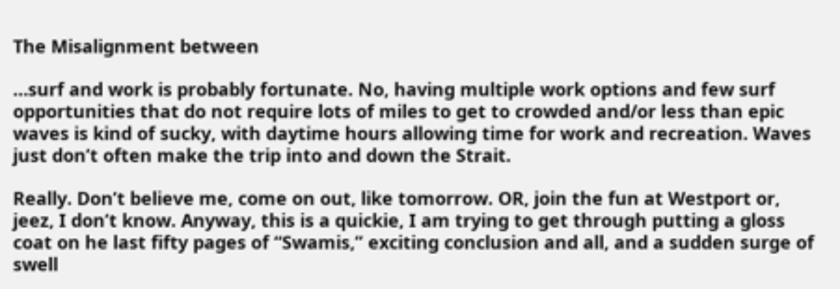The Misalignment between

…surf and work is probably fortunate. No, having multiple work options and few surf opportunities that do not require lots of miles to get to crowded and/or less than epic waves is kind of sucky, with daytime hours allowing time for work and recreation. Waves just don’t often make the trip into and down the Strait.

Really. Don’t believe me, come on out, like tomorrow. OR, join the fun at Westport or, jeez, I don’t know. Anyway, this is a quickie, I am trying to get through putting a gloss coat on he last fifty pages of “Swamis,” exciting conclusion and all, and a sudden surge of swell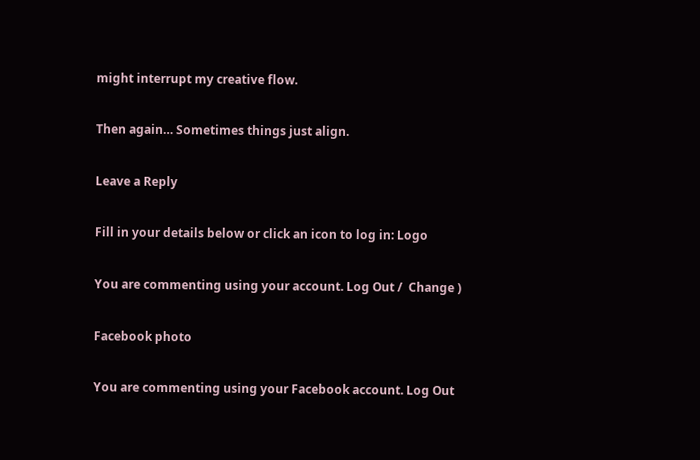might interrupt my creative flow.

Then again… Sometimes things just align.

Leave a Reply

Fill in your details below or click an icon to log in: Logo

You are commenting using your account. Log Out /  Change )

Facebook photo

You are commenting using your Facebook account. Log Out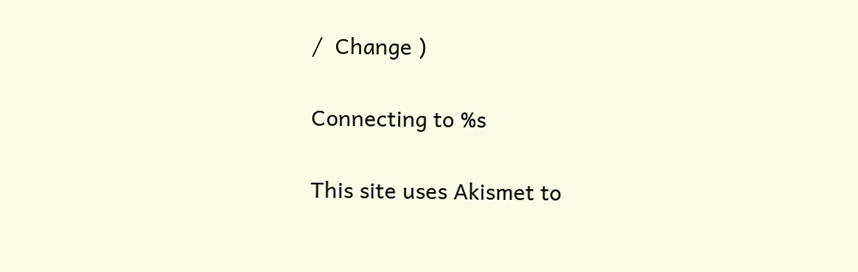/  Change )

Connecting to %s

This site uses Akismet to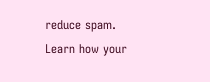reduce spam. Learn how your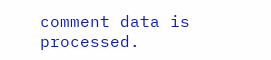comment data is processed.